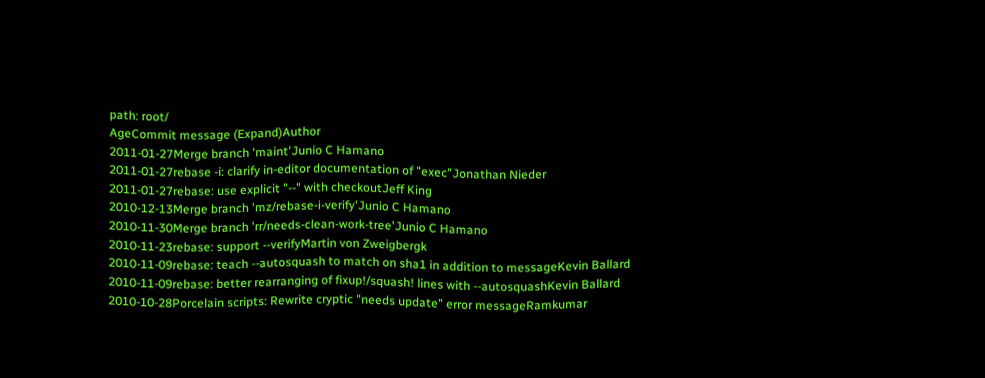path: root/
AgeCommit message (Expand)Author
2011-01-27Merge branch 'maint'Junio C Hamano
2011-01-27rebase -i: clarify in-editor documentation of "exec"Jonathan Nieder
2011-01-27rebase: use explicit "--" with checkoutJeff King
2010-12-13Merge branch 'mz/rebase-i-verify'Junio C Hamano
2010-11-30Merge branch 'rr/needs-clean-work-tree'Junio C Hamano
2010-11-23rebase: support --verifyMartin von Zweigbergk
2010-11-09rebase: teach --autosquash to match on sha1 in addition to messageKevin Ballard
2010-11-09rebase: better rearranging of fixup!/squash! lines with --autosquashKevin Ballard
2010-10-28Porcelain scripts: Rewrite cryptic "needs update" error messageRamkumar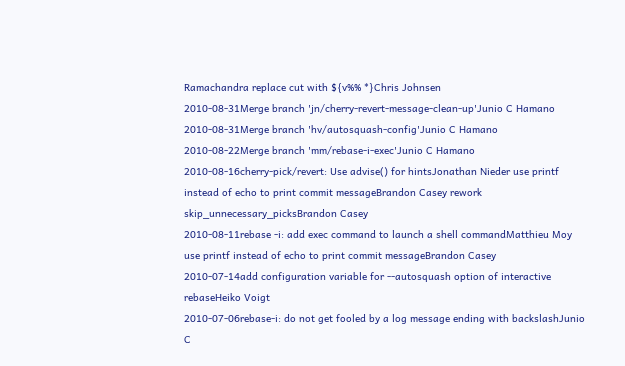Ramachandra replace cut with ${v%% *}Chris Johnsen
2010-08-31Merge branch 'jn/cherry-revert-message-clean-up'Junio C Hamano
2010-08-31Merge branch 'hv/autosquash-config'Junio C Hamano
2010-08-22Merge branch 'mm/rebase-i-exec'Junio C Hamano
2010-08-16cherry-pick/revert: Use advise() for hintsJonathan Nieder use printf instead of echo to print commit messageBrandon Casey rework skip_unnecessary_picksBrandon Casey
2010-08-11rebase -i: add exec command to launch a shell commandMatthieu Moy use printf instead of echo to print commit messageBrandon Casey
2010-07-14add configuration variable for --autosquash option of interactive rebaseHeiko Voigt
2010-07-06rebase-i: do not get fooled by a log message ending with backslashJunio C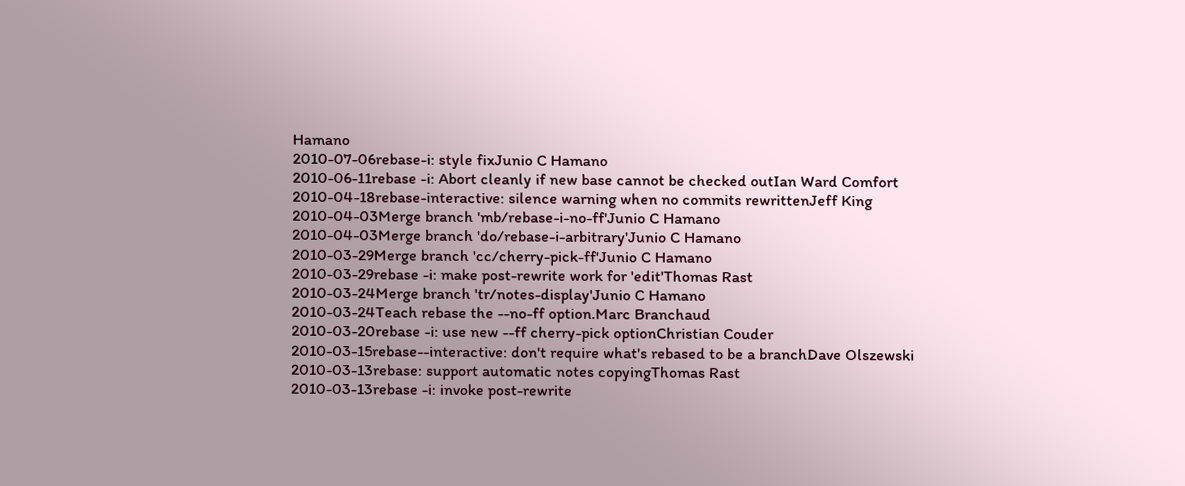Hamano
2010-07-06rebase-i: style fixJunio C Hamano
2010-06-11rebase -i: Abort cleanly if new base cannot be checked outIan Ward Comfort
2010-04-18rebase-interactive: silence warning when no commits rewrittenJeff King
2010-04-03Merge branch 'mb/rebase-i-no-ff'Junio C Hamano
2010-04-03Merge branch 'do/rebase-i-arbitrary'Junio C Hamano
2010-03-29Merge branch 'cc/cherry-pick-ff'Junio C Hamano
2010-03-29rebase -i: make post-rewrite work for 'edit'Thomas Rast
2010-03-24Merge branch 'tr/notes-display'Junio C Hamano
2010-03-24Teach rebase the --no-ff option.Marc Branchaud
2010-03-20rebase -i: use new --ff cherry-pick optionChristian Couder
2010-03-15rebase--interactive: don't require what's rebased to be a branchDave Olszewski
2010-03-13rebase: support automatic notes copyingThomas Rast
2010-03-13rebase -i: invoke post-rewrite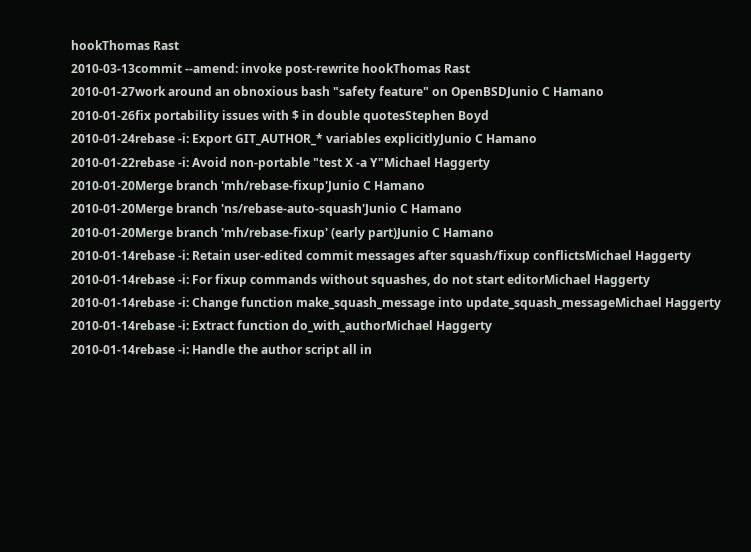hookThomas Rast
2010-03-13commit --amend: invoke post-rewrite hookThomas Rast
2010-01-27work around an obnoxious bash "safety feature" on OpenBSDJunio C Hamano
2010-01-26fix portability issues with $ in double quotesStephen Boyd
2010-01-24rebase -i: Export GIT_AUTHOR_* variables explicitlyJunio C Hamano
2010-01-22rebase -i: Avoid non-portable "test X -a Y"Michael Haggerty
2010-01-20Merge branch 'mh/rebase-fixup'Junio C Hamano
2010-01-20Merge branch 'ns/rebase-auto-squash'Junio C Hamano
2010-01-20Merge branch 'mh/rebase-fixup' (early part)Junio C Hamano
2010-01-14rebase -i: Retain user-edited commit messages after squash/fixup conflictsMichael Haggerty
2010-01-14rebase -i: For fixup commands without squashes, do not start editorMichael Haggerty
2010-01-14rebase -i: Change function make_squash_message into update_squash_messageMichael Haggerty
2010-01-14rebase -i: Extract function do_with_authorMichael Haggerty
2010-01-14rebase -i: Handle the author script all in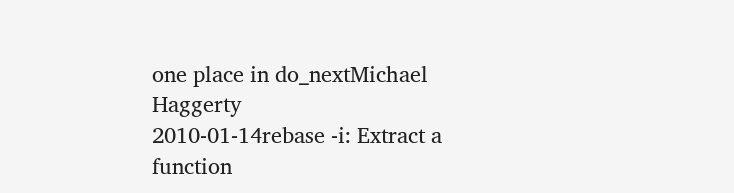one place in do_nextMichael Haggerty
2010-01-14rebase -i: Extract a function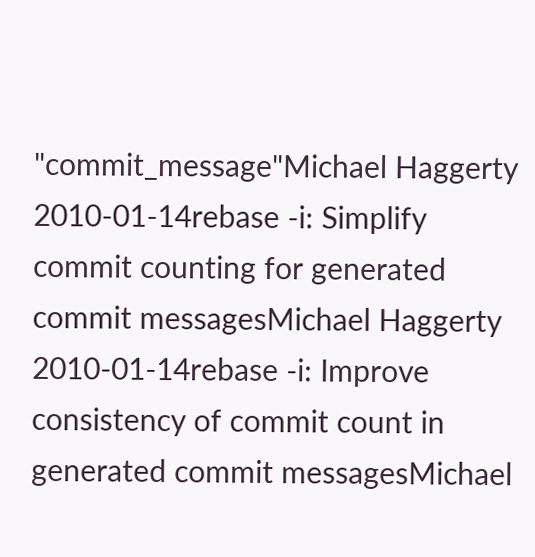"commit_message"Michael Haggerty
2010-01-14rebase -i: Simplify commit counting for generated commit messagesMichael Haggerty
2010-01-14rebase -i: Improve consistency of commit count in generated commit messagesMichael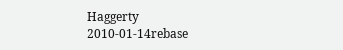Haggerty
2010-01-14rebase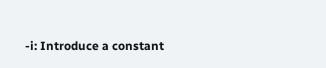-i: Introduce a constant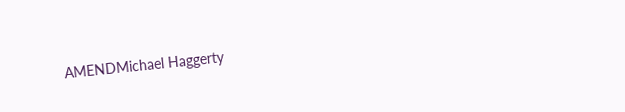AMENDMichael Haggerty